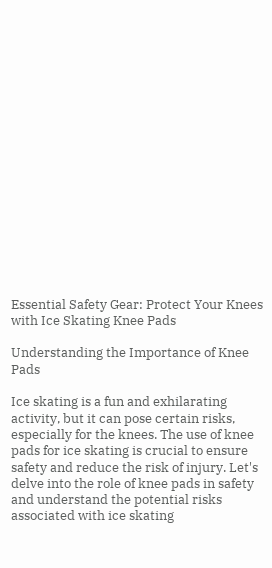Essential Safety Gear: Protect Your Knees with Ice Skating Knee Pads

Understanding the Importance of Knee Pads

Ice skating is a fun and exhilarating activity, but it can pose certain risks, especially for the knees. The use of knee pads for ice skating is crucial to ensure safety and reduce the risk of injury. Let's delve into the role of knee pads in safety and understand the potential risks associated with ice skating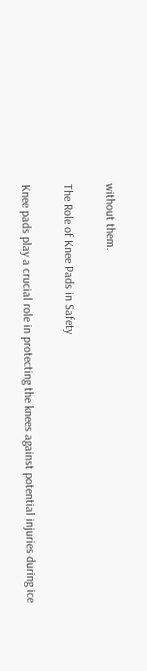without them.

The Role of Knee Pads in Safety

Knee pads play a crucial role in protecting the knees against potential injuries during ice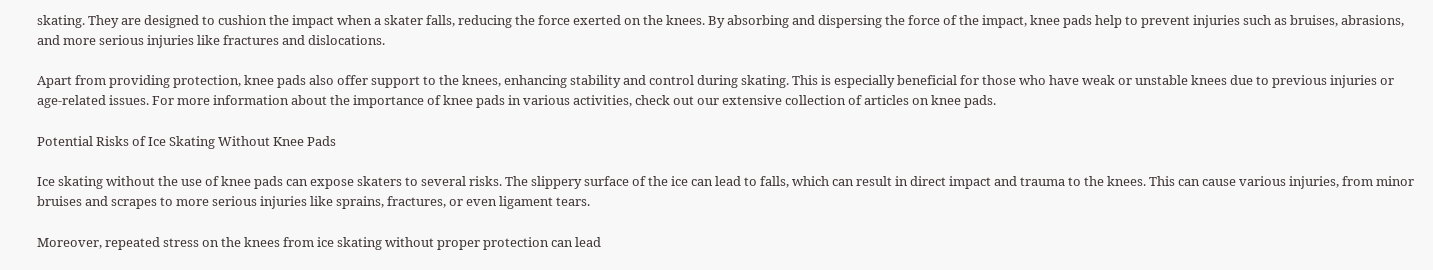skating. They are designed to cushion the impact when a skater falls, reducing the force exerted on the knees. By absorbing and dispersing the force of the impact, knee pads help to prevent injuries such as bruises, abrasions, and more serious injuries like fractures and dislocations.

Apart from providing protection, knee pads also offer support to the knees, enhancing stability and control during skating. This is especially beneficial for those who have weak or unstable knees due to previous injuries or age-related issues. For more information about the importance of knee pads in various activities, check out our extensive collection of articles on knee pads.

Potential Risks of Ice Skating Without Knee Pads

Ice skating without the use of knee pads can expose skaters to several risks. The slippery surface of the ice can lead to falls, which can result in direct impact and trauma to the knees. This can cause various injuries, from minor bruises and scrapes to more serious injuries like sprains, fractures, or even ligament tears.

Moreover, repeated stress on the knees from ice skating without proper protection can lead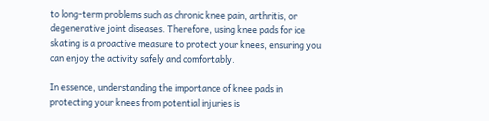to long-term problems such as chronic knee pain, arthritis, or degenerative joint diseases. Therefore, using knee pads for ice skating is a proactive measure to protect your knees, ensuring you can enjoy the activity safely and comfortably.

In essence, understanding the importance of knee pads in protecting your knees from potential injuries is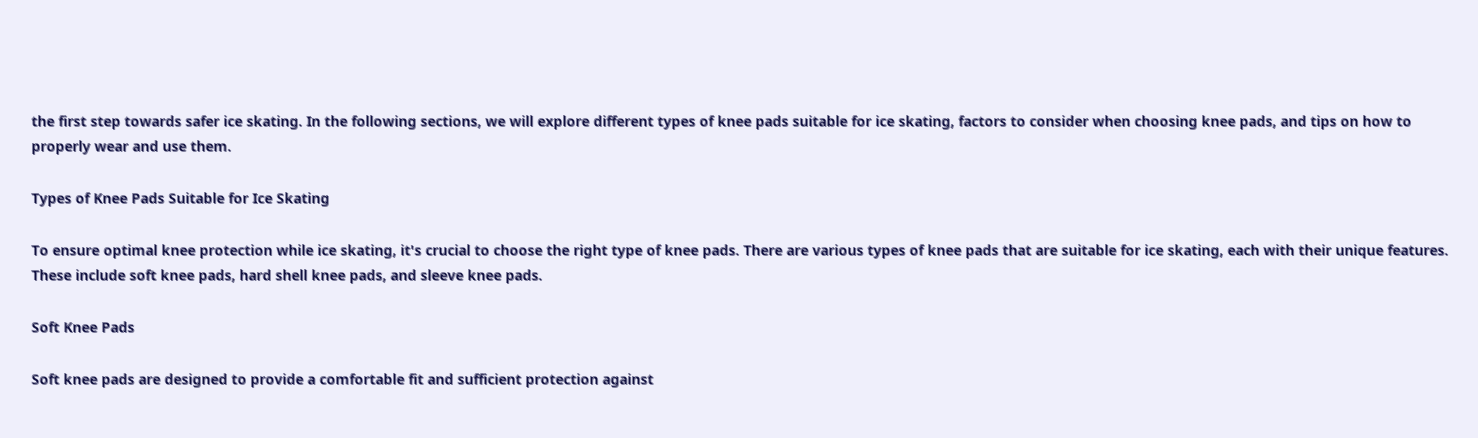the first step towards safer ice skating. In the following sections, we will explore different types of knee pads suitable for ice skating, factors to consider when choosing knee pads, and tips on how to properly wear and use them.

Types of Knee Pads Suitable for Ice Skating

To ensure optimal knee protection while ice skating, it's crucial to choose the right type of knee pads. There are various types of knee pads that are suitable for ice skating, each with their unique features. These include soft knee pads, hard shell knee pads, and sleeve knee pads.

Soft Knee Pads

Soft knee pads are designed to provide a comfortable fit and sufficient protection against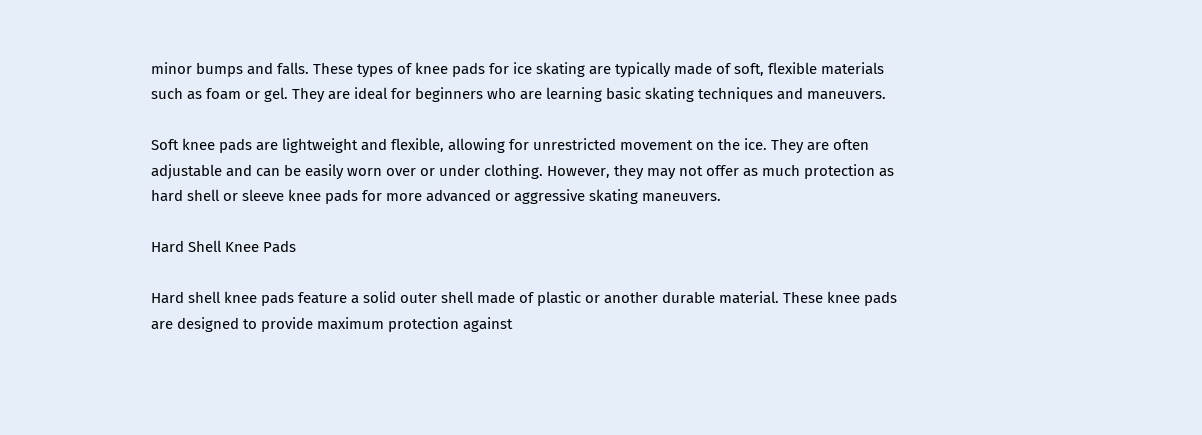minor bumps and falls. These types of knee pads for ice skating are typically made of soft, flexible materials such as foam or gel. They are ideal for beginners who are learning basic skating techniques and maneuvers.

Soft knee pads are lightweight and flexible, allowing for unrestricted movement on the ice. They are often adjustable and can be easily worn over or under clothing. However, they may not offer as much protection as hard shell or sleeve knee pads for more advanced or aggressive skating maneuvers.

Hard Shell Knee Pads

Hard shell knee pads feature a solid outer shell made of plastic or another durable material. These knee pads are designed to provide maximum protection against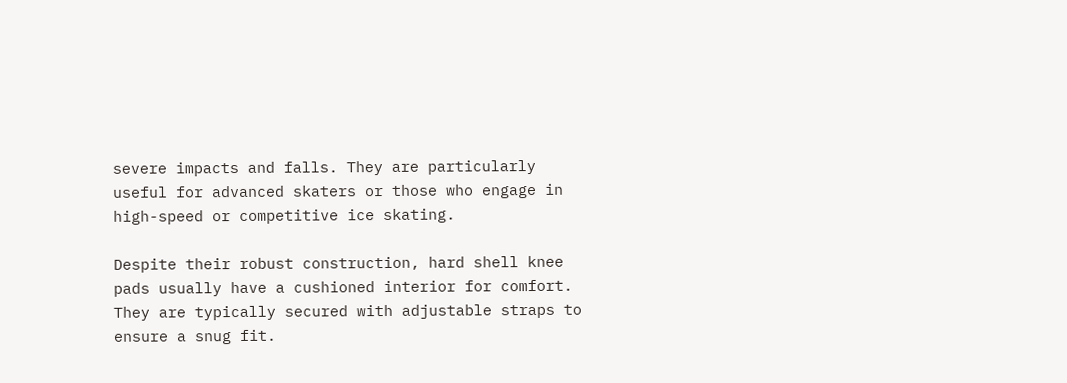severe impacts and falls. They are particularly useful for advanced skaters or those who engage in high-speed or competitive ice skating.

Despite their robust construction, hard shell knee pads usually have a cushioned interior for comfort. They are typically secured with adjustable straps to ensure a snug fit.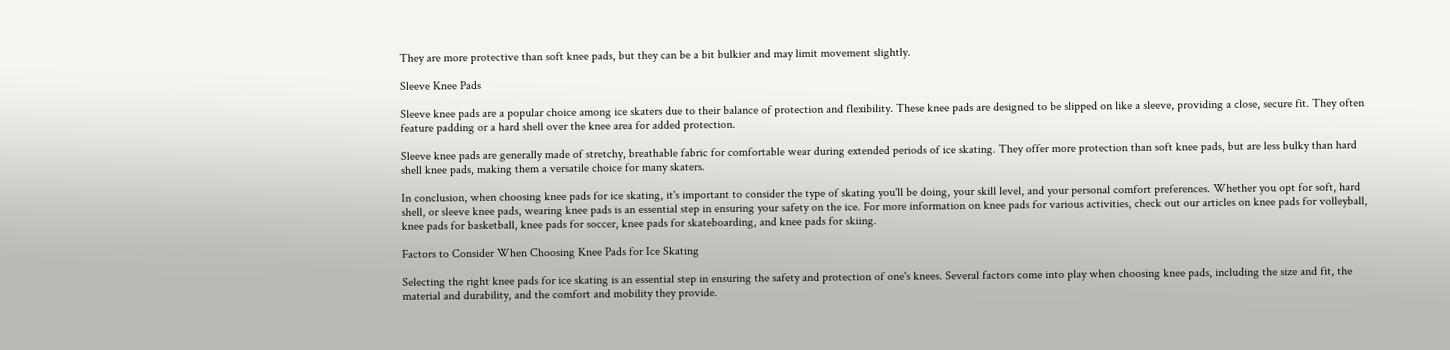They are more protective than soft knee pads, but they can be a bit bulkier and may limit movement slightly.

Sleeve Knee Pads

Sleeve knee pads are a popular choice among ice skaters due to their balance of protection and flexibility. These knee pads are designed to be slipped on like a sleeve, providing a close, secure fit. They often feature padding or a hard shell over the knee area for added protection.

Sleeve knee pads are generally made of stretchy, breathable fabric for comfortable wear during extended periods of ice skating. They offer more protection than soft knee pads, but are less bulky than hard shell knee pads, making them a versatile choice for many skaters.

In conclusion, when choosing knee pads for ice skating, it's important to consider the type of skating you'll be doing, your skill level, and your personal comfort preferences. Whether you opt for soft, hard shell, or sleeve knee pads, wearing knee pads is an essential step in ensuring your safety on the ice. For more information on knee pads for various activities, check out our articles on knee pads for volleyball, knee pads for basketball, knee pads for soccer, knee pads for skateboarding, and knee pads for skiing.

Factors to Consider When Choosing Knee Pads for Ice Skating

Selecting the right knee pads for ice skating is an essential step in ensuring the safety and protection of one's knees. Several factors come into play when choosing knee pads, including the size and fit, the material and durability, and the comfort and mobility they provide.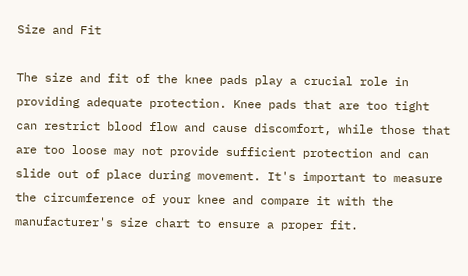Size and Fit

The size and fit of the knee pads play a crucial role in providing adequate protection. Knee pads that are too tight can restrict blood flow and cause discomfort, while those that are too loose may not provide sufficient protection and can slide out of place during movement. It's important to measure the circumference of your knee and compare it with the manufacturer's size chart to ensure a proper fit.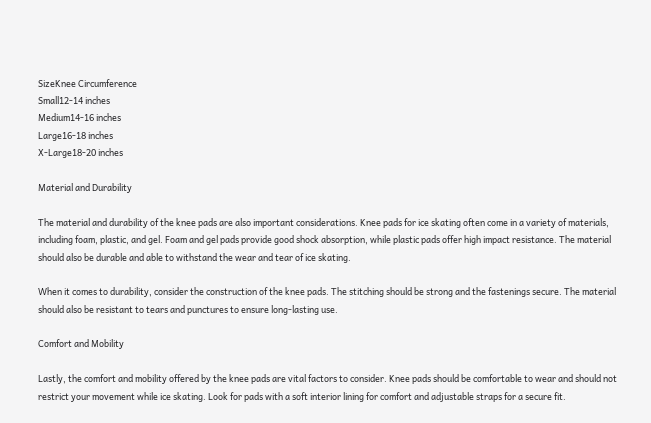SizeKnee Circumference
Small12-14 inches
Medium14-16 inches
Large16-18 inches
X-Large18-20 inches

Material and Durability

The material and durability of the knee pads are also important considerations. Knee pads for ice skating often come in a variety of materials, including foam, plastic, and gel. Foam and gel pads provide good shock absorption, while plastic pads offer high impact resistance. The material should also be durable and able to withstand the wear and tear of ice skating.

When it comes to durability, consider the construction of the knee pads. The stitching should be strong and the fastenings secure. The material should also be resistant to tears and punctures to ensure long-lasting use.

Comfort and Mobility

Lastly, the comfort and mobility offered by the knee pads are vital factors to consider. Knee pads should be comfortable to wear and should not restrict your movement while ice skating. Look for pads with a soft interior lining for comfort and adjustable straps for a secure fit.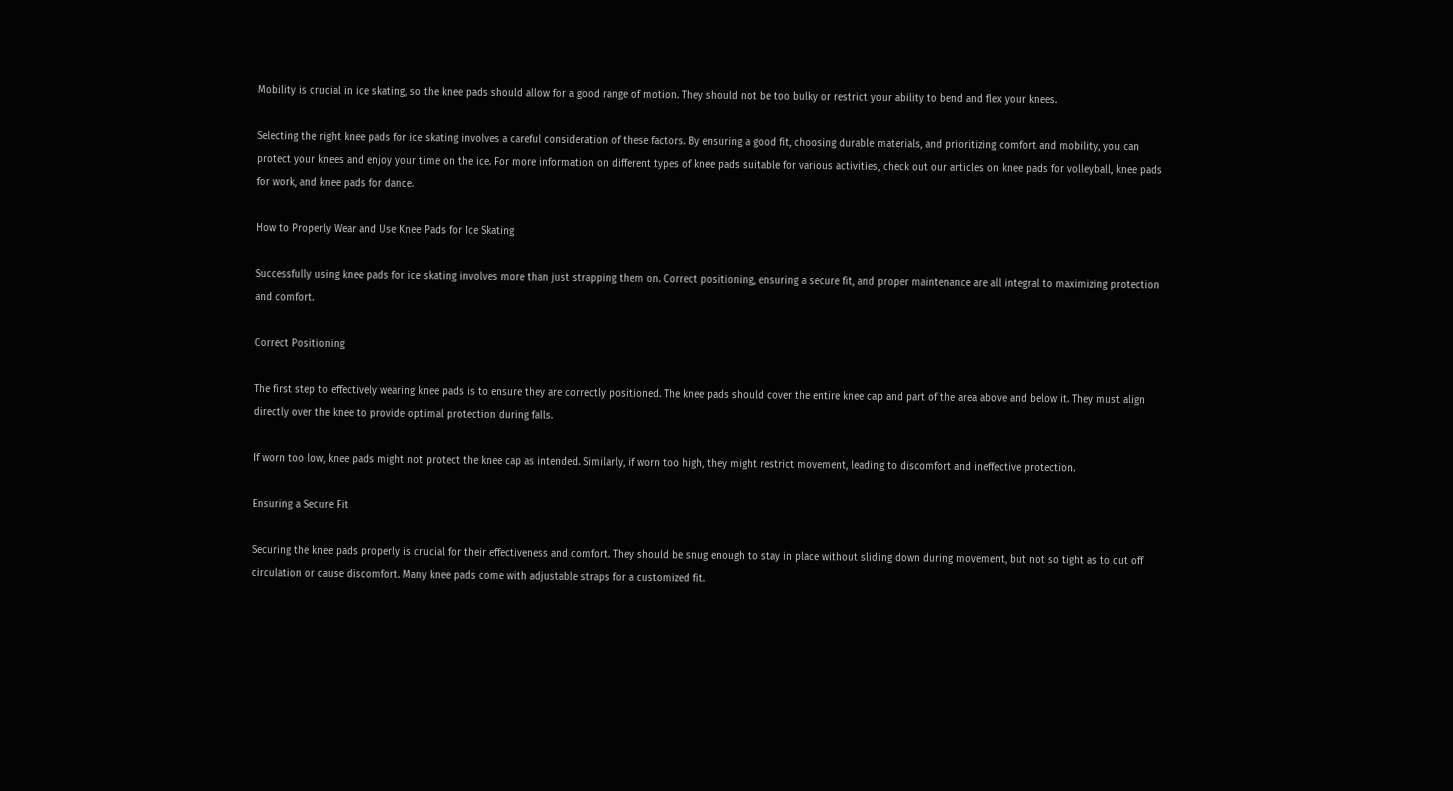Mobility is crucial in ice skating, so the knee pads should allow for a good range of motion. They should not be too bulky or restrict your ability to bend and flex your knees.

Selecting the right knee pads for ice skating involves a careful consideration of these factors. By ensuring a good fit, choosing durable materials, and prioritizing comfort and mobility, you can protect your knees and enjoy your time on the ice. For more information on different types of knee pads suitable for various activities, check out our articles on knee pads for volleyball, knee pads for work, and knee pads for dance.

How to Properly Wear and Use Knee Pads for Ice Skating

Successfully using knee pads for ice skating involves more than just strapping them on. Correct positioning, ensuring a secure fit, and proper maintenance are all integral to maximizing protection and comfort.

Correct Positioning

The first step to effectively wearing knee pads is to ensure they are correctly positioned. The knee pads should cover the entire knee cap and part of the area above and below it. They must align directly over the knee to provide optimal protection during falls.

If worn too low, knee pads might not protect the knee cap as intended. Similarly, if worn too high, they might restrict movement, leading to discomfort and ineffective protection.

Ensuring a Secure Fit

Securing the knee pads properly is crucial for their effectiveness and comfort. They should be snug enough to stay in place without sliding down during movement, but not so tight as to cut off circulation or cause discomfort. Many knee pads come with adjustable straps for a customized fit.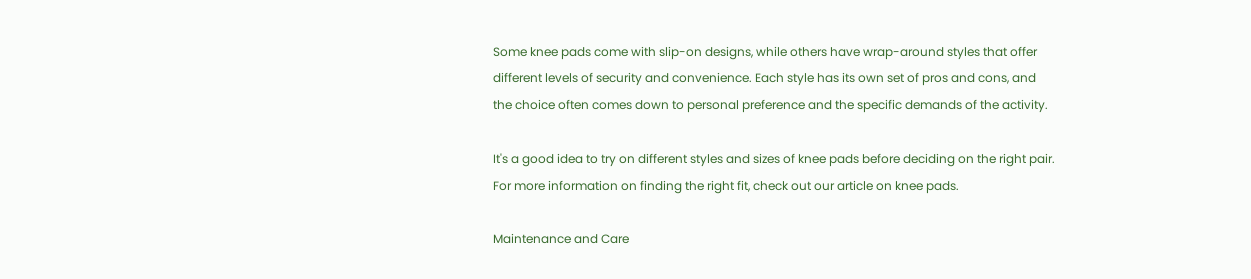Some knee pads come with slip-on designs, while others have wrap-around styles that offer different levels of security and convenience. Each style has its own set of pros and cons, and the choice often comes down to personal preference and the specific demands of the activity.

It's a good idea to try on different styles and sizes of knee pads before deciding on the right pair. For more information on finding the right fit, check out our article on knee pads.

Maintenance and Care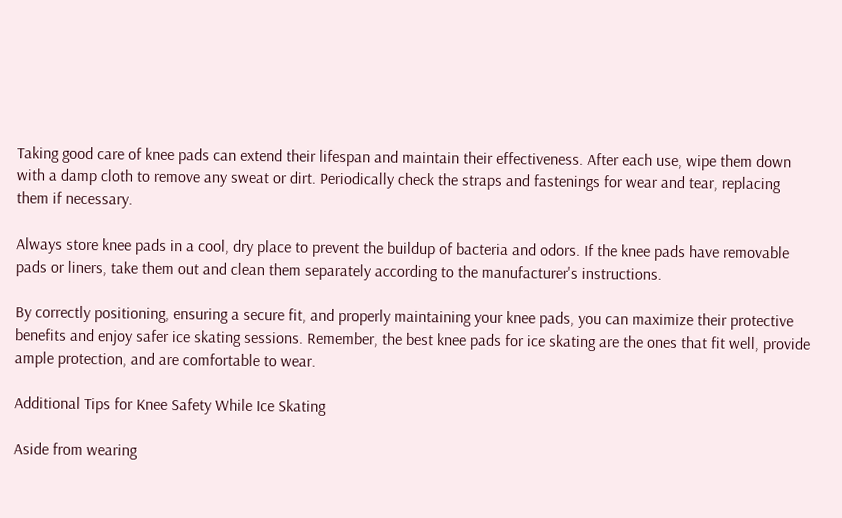Taking good care of knee pads can extend their lifespan and maintain their effectiveness. After each use, wipe them down with a damp cloth to remove any sweat or dirt. Periodically check the straps and fastenings for wear and tear, replacing them if necessary.

Always store knee pads in a cool, dry place to prevent the buildup of bacteria and odors. If the knee pads have removable pads or liners, take them out and clean them separately according to the manufacturer's instructions.

By correctly positioning, ensuring a secure fit, and properly maintaining your knee pads, you can maximize their protective benefits and enjoy safer ice skating sessions. Remember, the best knee pads for ice skating are the ones that fit well, provide ample protection, and are comfortable to wear.

Additional Tips for Knee Safety While Ice Skating

Aside from wearing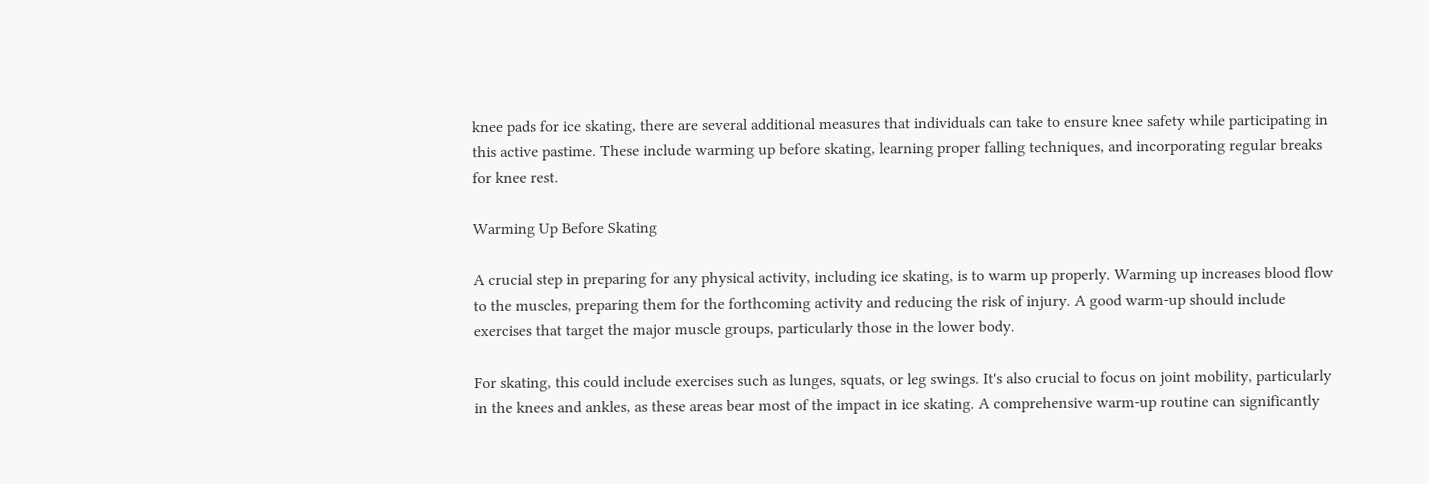knee pads for ice skating, there are several additional measures that individuals can take to ensure knee safety while participating in this active pastime. These include warming up before skating, learning proper falling techniques, and incorporating regular breaks for knee rest.

Warming Up Before Skating

A crucial step in preparing for any physical activity, including ice skating, is to warm up properly. Warming up increases blood flow to the muscles, preparing them for the forthcoming activity and reducing the risk of injury. A good warm-up should include exercises that target the major muscle groups, particularly those in the lower body.

For skating, this could include exercises such as lunges, squats, or leg swings. It's also crucial to focus on joint mobility, particularly in the knees and ankles, as these areas bear most of the impact in ice skating. A comprehensive warm-up routine can significantly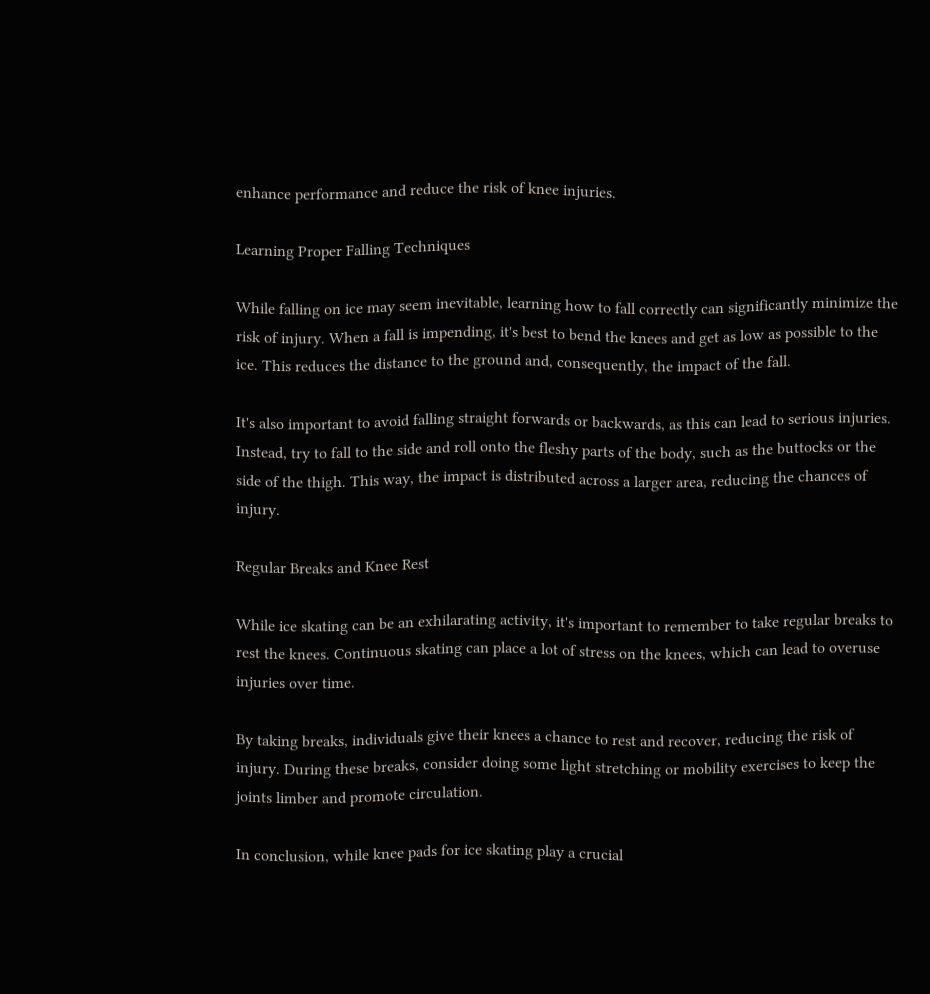enhance performance and reduce the risk of knee injuries.

Learning Proper Falling Techniques

While falling on ice may seem inevitable, learning how to fall correctly can significantly minimize the risk of injury. When a fall is impending, it's best to bend the knees and get as low as possible to the ice. This reduces the distance to the ground and, consequently, the impact of the fall.

It's also important to avoid falling straight forwards or backwards, as this can lead to serious injuries. Instead, try to fall to the side and roll onto the fleshy parts of the body, such as the buttocks or the side of the thigh. This way, the impact is distributed across a larger area, reducing the chances of injury.

Regular Breaks and Knee Rest

While ice skating can be an exhilarating activity, it's important to remember to take regular breaks to rest the knees. Continuous skating can place a lot of stress on the knees, which can lead to overuse injuries over time.

By taking breaks, individuals give their knees a chance to rest and recover, reducing the risk of injury. During these breaks, consider doing some light stretching or mobility exercises to keep the joints limber and promote circulation.

In conclusion, while knee pads for ice skating play a crucial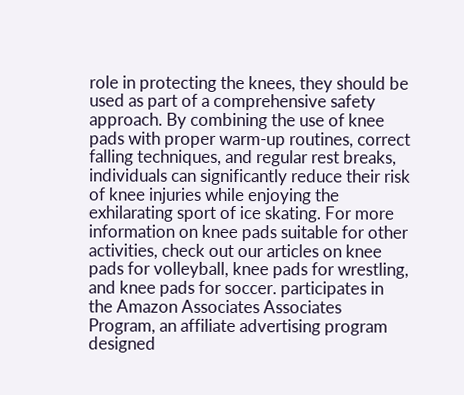role in protecting the knees, they should be used as part of a comprehensive safety approach. By combining the use of knee pads with proper warm-up routines, correct falling techniques, and regular rest breaks, individuals can significantly reduce their risk of knee injuries while enjoying the exhilarating sport of ice skating. For more information on knee pads suitable for other activities, check out our articles on knee pads for volleyball, knee pads for wrestling, and knee pads for soccer. participates in the Amazon Associates Associates Program, an affiliate advertising program designed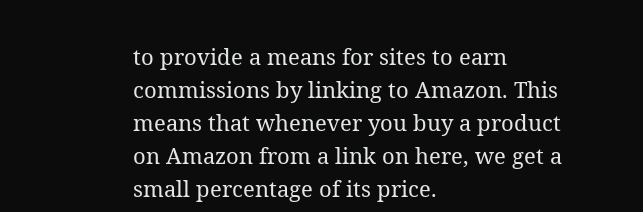to provide a means for sites to earn commissions by linking to Amazon. This means that whenever you buy a product on Amazon from a link on here, we get a small percentage of its price.